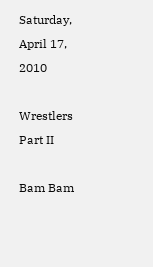Saturday, April 17, 2010

Wrestlers Part II

Bam Bam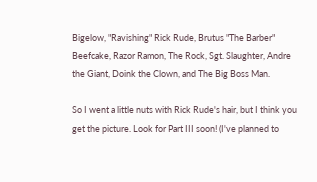Bigelow, "Ravishing" Rick Rude, Brutus "The Barber" Beefcake, Razor Ramon, The Rock, Sgt. Slaughter, Andre the Giant, Doink the Clown, and The Big Boss Man.

So I went a little nuts with Rick Rude's hair, but I think you get the picture. Look for Part III soon! (I've planned to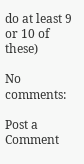do at least 9 or 10 of these)

No comments:

Post a Comment